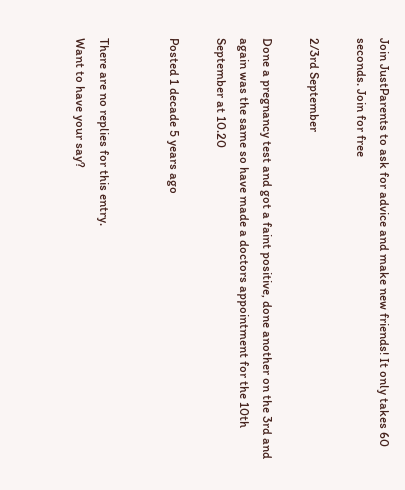Join JustParents to ask for advice and make new friends! It only takes 60 seconds. Join for free

2/3rd September

Done a pregnancy test and got a faint positive, done another on the 3rd and again was the same so have made a doctors appointment for the 10th September at 10.20

Posted 1 decade 5 years ago


There are no replies for this entry.
Want to have your say?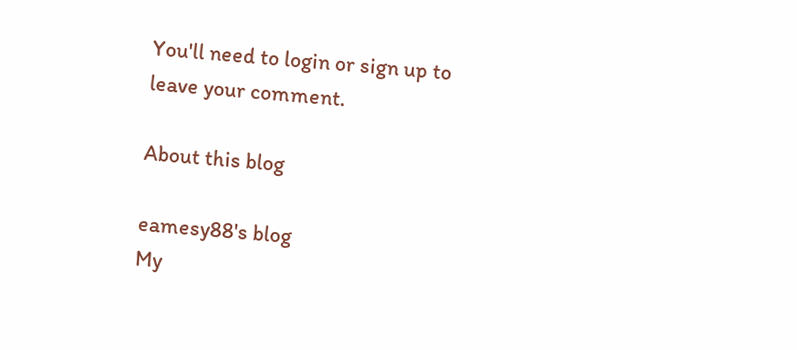You'll need to login or sign up to leave your comment.

About this blog

eamesy88's blog
My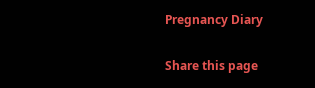Pregnancy Diary

Share this page